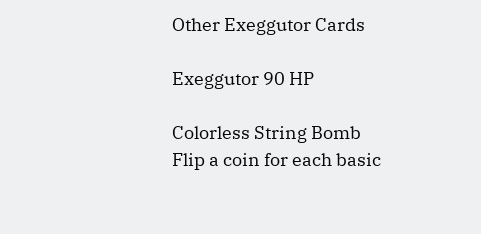Other Exeggutor Cards

Exeggutor 90 HP

Colorless String Bomb
Flip a coin for each basic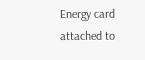Energy card attached to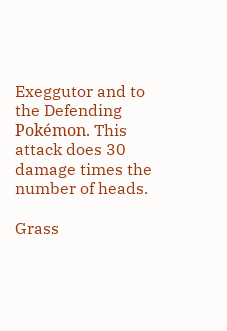Exeggutor and to the Defending Pokémon. This attack does 30 damage times the number of heads.

Grass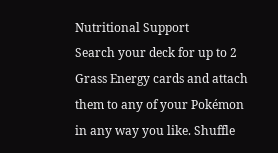Nutritional Support
Search your deck for up to 2 Grass Energy cards and attach them to any of your Pokémon in any way you like. Shuffle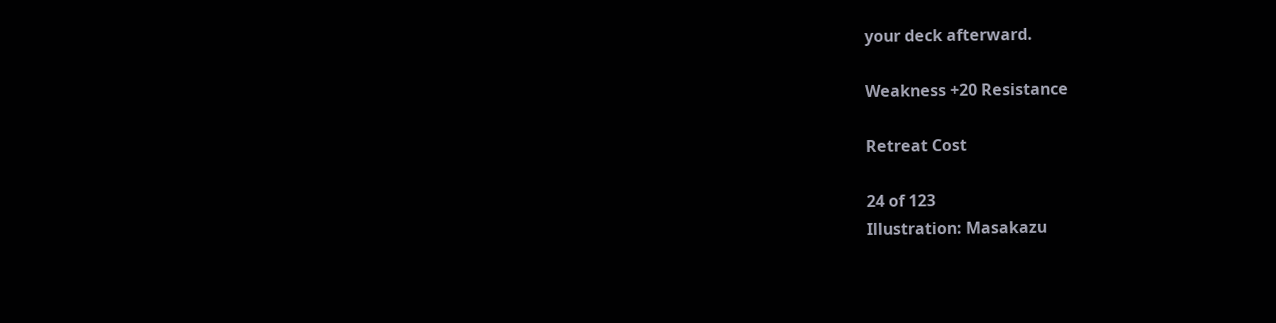your deck afterward.

Weakness +20 Resistance

Retreat Cost

24 of 123
Illustration: Masakazu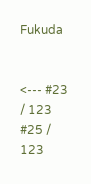Fukuda


<--- #23 / 123
#25 / 123